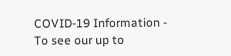COVID-19 Information - To see our up to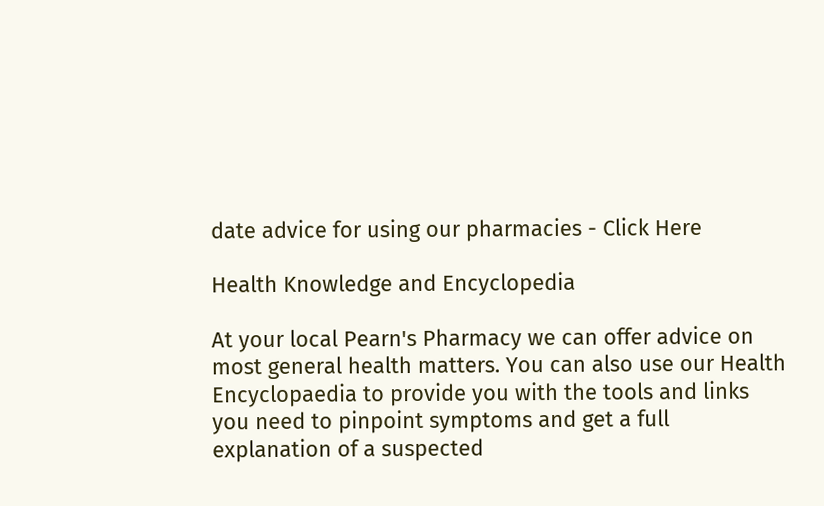date advice for using our pharmacies - Click Here

Health Knowledge and Encyclopedia

At your local Pearn's Pharmacy we can offer advice on most general health matters. You can also use our Health Encyclopaedia to provide you with the tools and links you need to pinpoint symptoms and get a full explanation of a suspected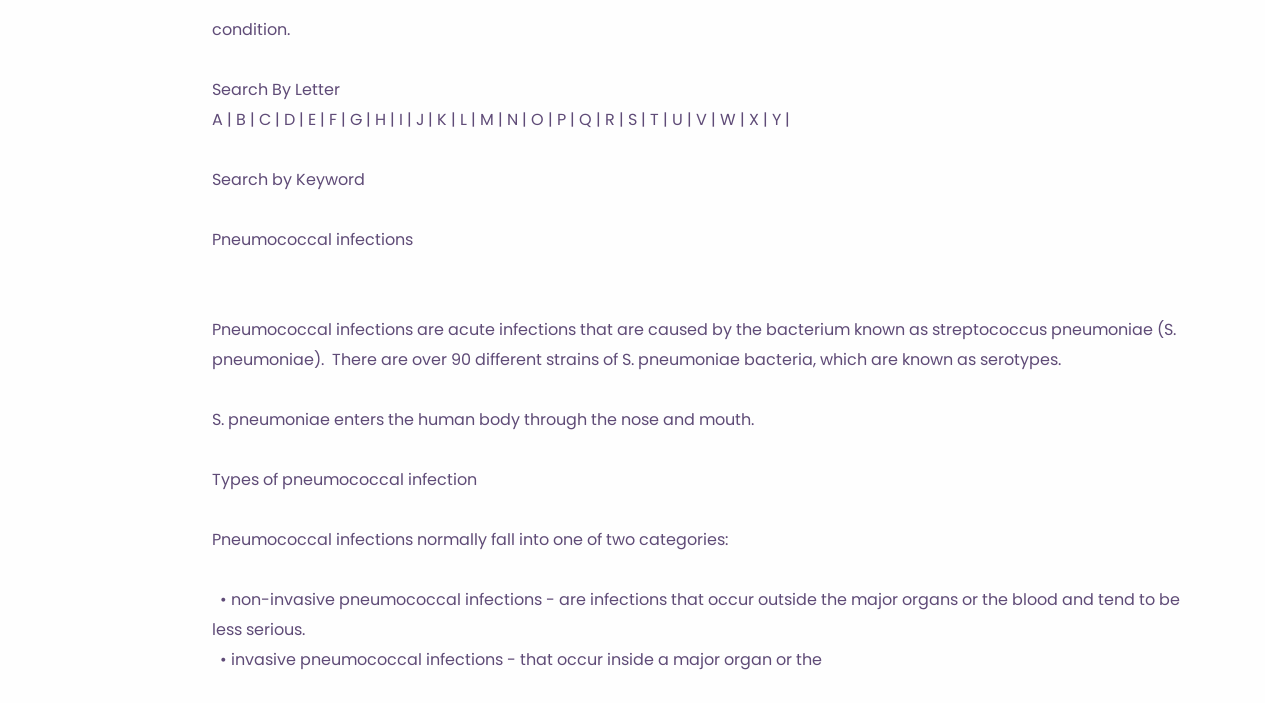condition.

Search By Letter
A | B | C | D | E | F | G | H | I | J | K | L | M | N | O | P | Q | R | S | T | U | V | W | X | Y |

Search by Keyword

Pneumococcal infections


Pneumococcal infections are acute infections that are caused by the bacterium known as streptococcus pneumoniae (S. pneumoniae).  There are over 90 different strains of S. pneumoniae bacteria, which are known as serotypes.

S. pneumoniae enters the human body through the nose and mouth.

Types of pneumococcal infection

Pneumococcal infections normally fall into one of two categories:

  • non-invasive pneumococcal infections - are infections that occur outside the major organs or the blood and tend to be less serious.
  • invasive pneumococcal infections - that occur inside a major organ or the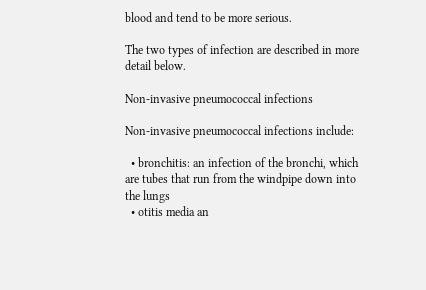blood and tend to be more serious.

The two types of infection are described in more detail below.

Non-invasive pneumococcal infections

Non-invasive pneumococcal infections include:

  • bronchitis: an infection of the bronchi, which are tubes that run from the windpipe down into the lungs
  • otitis media an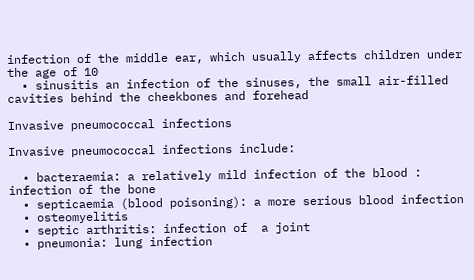infection of the middle ear, which usually affects children under the age of 10
  • sinusitis an infection of the sinuses, the small air-filled cavities behind the cheekbones and forehead

Invasive pneumococcal infections

Invasive pneumococcal infections include:

  • bacteraemia: a relatively mild infection of the blood : infection of the bone
  • septicaemia (blood poisoning): a more serious blood infection
  • osteomyelitis
  • septic arthritis: infection of  a joint
  • pneumonia: lung infection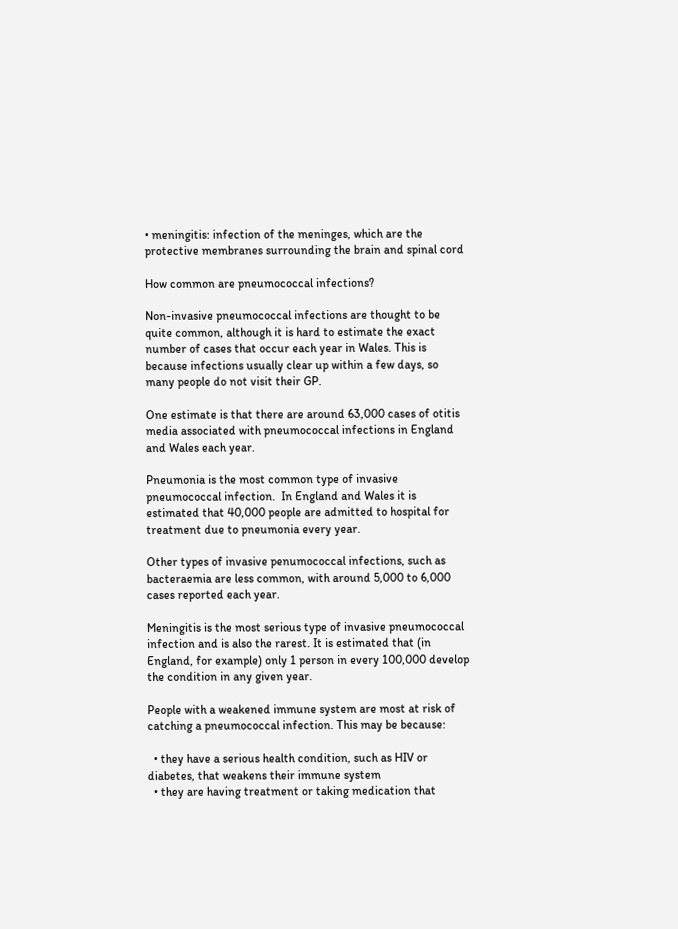• meningitis: infection of the meninges, which are the protective membranes surrounding the brain and spinal cord

How common are pneumococcal infections?

Non-invasive pneumococcal infections are thought to be quite common, although it is hard to estimate the exact number of cases that occur each year in Wales. This is because infections usually clear up within a few days, so many people do not visit their GP.

One estimate is that there are around 63,000 cases of otitis media associated with pneumococcal infections in England and Wales each year.

Pneumonia is the most common type of invasive pneumococcal infection.  In England and Wales it is estimated that 40,000 people are admitted to hospital for treatment due to pneumonia every year.

Other types of invasive penumococcal infections, such as bacteraemia are less common, with around 5,000 to 6,000 cases reported each year.

Meningitis is the most serious type of invasive pneumococcal infection and is also the rarest. It is estimated that (in England, for example) only 1 person in every 100,000 develop the condition in any given year.

People with a weakened immune system are most at risk of catching a pneumococcal infection. This may be because:

  • they have a serious health condition, such as HIV or diabetes, that weakens their immune system
  • they are having treatment or taking medication that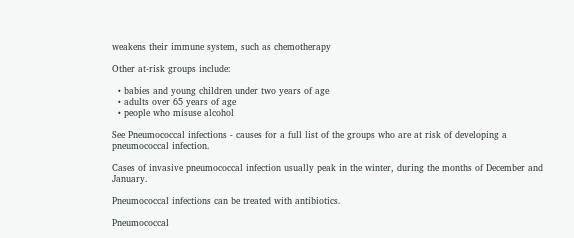weakens their immune system, such as chemotherapy

Other at-risk groups include:

  • babies and young children under two years of age
  • adults over 65 years of age
  • people who misuse alcohol

See Pneumococcal infections - causes for a full list of the groups who are at risk of developing a pneumococcal infection.

Cases of invasive pneumococcal infection usually peak in the winter, during the months of December and January.

Pneumococcal infections can be treated with antibiotics.

Pneumococcal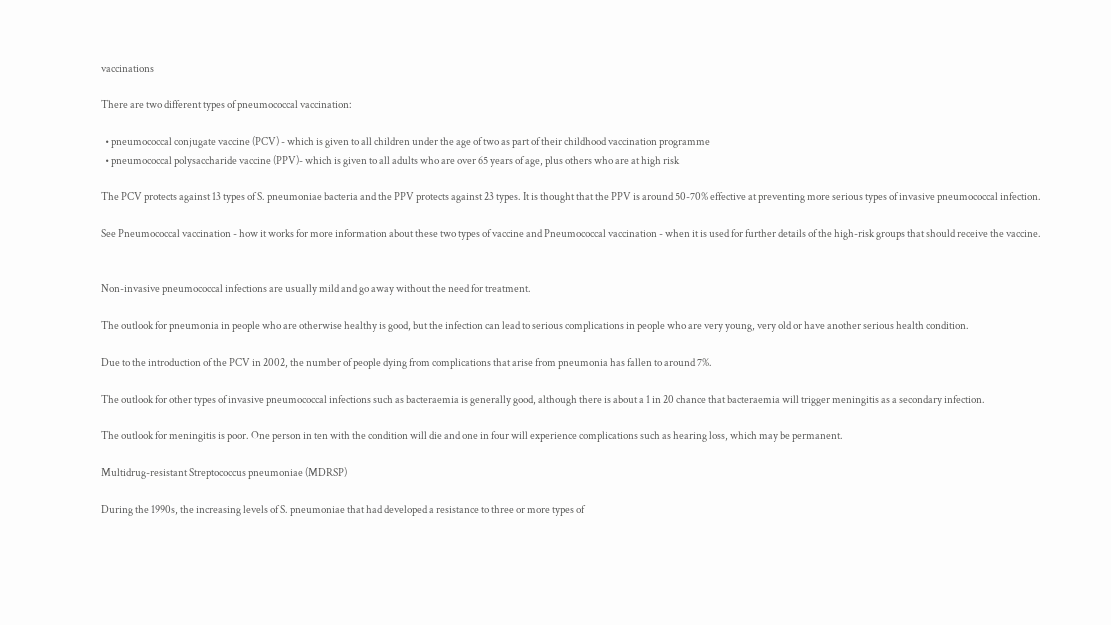vaccinations

There are two different types of pneumococcal vaccination:

  • pneumococcal conjugate vaccine (PCV) - which is given to all children under the age of two as part of their childhood vaccination programme
  • pneumococcal polysaccharide vaccine (PPV)- which is given to all adults who are over 65 years of age, plus others who are at high risk

The PCV protects against 13 types of S. pneumoniae bacteria and the PPV protects against 23 types. It is thought that the PPV is around 50-70% effective at preventing more serious types of invasive pneumococcal infection.

See Pneumococcal vaccination - how it works for more information about these two types of vaccine and Pneumococcal vaccination - when it is used for further details of the high-risk groups that should receive the vaccine.


Non-invasive pneumococcal infections are usually mild and go away without the need for treatment.

The outlook for pneumonia in people who are otherwise healthy is good, but the infection can lead to serious complications in people who are very young, very old or have another serious health condition.

Due to the introduction of the PCV in 2002, the number of people dying from complications that arise from pneumonia has fallen to around 7%.

The outlook for other types of invasive pneumococcal infections such as bacteraemia is generally good, although there is about a 1 in 20 chance that bacteraemia will trigger meningitis as a secondary infection.

The outlook for meningitis is poor. One person in ten with the condition will die and one in four will experience complications such as hearing loss, which may be permanent.

Multidrug-resistant Streptococcus pneumoniae (MDRSP)

During the 1990s, the increasing levels of S. pneumoniae that had developed a resistance to three or more types of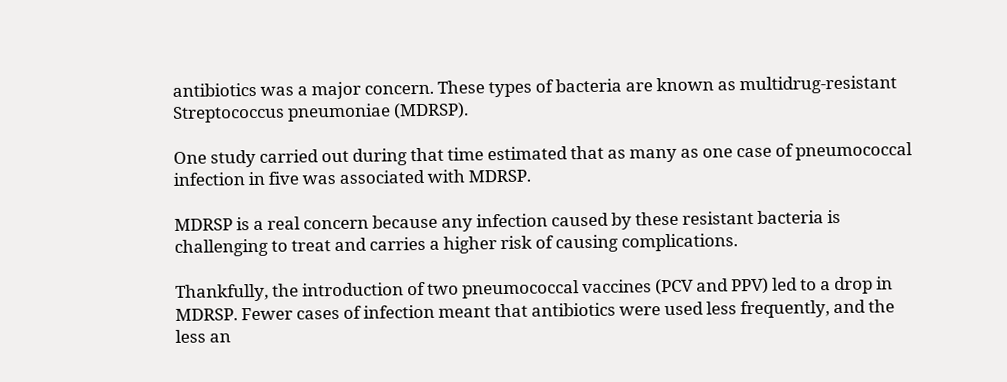antibiotics was a major concern. These types of bacteria are known as multidrug-resistant Streptococcus pneumoniae (MDRSP).

One study carried out during that time estimated that as many as one case of pneumococcal infection in five was associated with MDRSP.

MDRSP is a real concern because any infection caused by these resistant bacteria is challenging to treat and carries a higher risk of causing complications.

Thankfully, the introduction of two pneumococcal vaccines (PCV and PPV) led to a drop in MDRSP. Fewer cases of infection meant that antibiotics were used less frequently, and the less an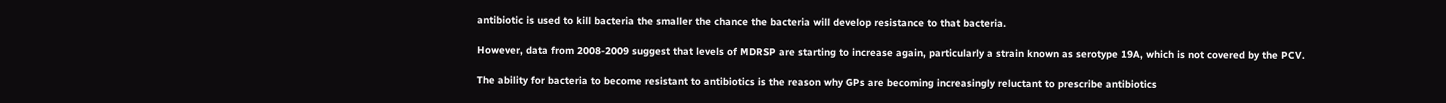antibiotic is used to kill bacteria the smaller the chance the bacteria will develop resistance to that bacteria.

However, data from 2008-2009 suggest that levels of MDRSP are starting to increase again, particularly a strain known as serotype 19A, which is not covered by the PCV.

The ability for bacteria to become resistant to antibiotics is the reason why GPs are becoming increasingly reluctant to prescribe antibiotics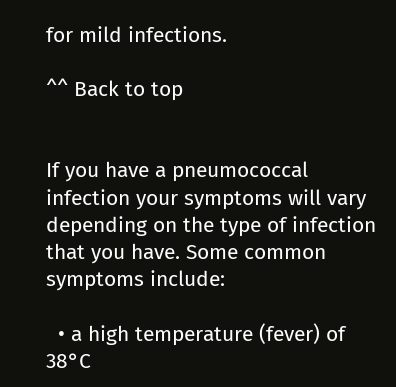for mild infections.

^^ Back to top


If you have a pneumococcal infection your symptoms will vary depending on the type of infection that you have. Some common symptoms include:

  • a high temperature (fever) of 38°C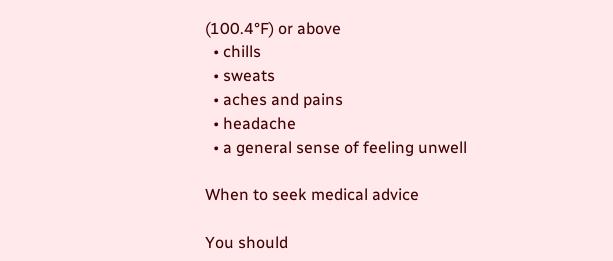(100.4°F) or above
  • chills
  • sweats
  • aches and pains
  • headache
  • a general sense of feeling unwell

When to seek medical advice

You should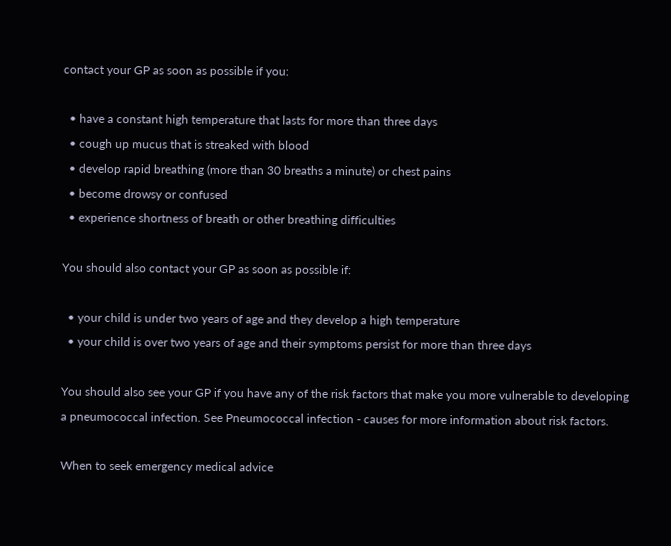contact your GP as soon as possible if you:

  • have a constant high temperature that lasts for more than three days
  • cough up mucus that is streaked with blood
  • develop rapid breathing (more than 30 breaths a minute) or chest pains
  • become drowsy or confused
  • experience shortness of breath or other breathing difficulties

You should also contact your GP as soon as possible if:

  • your child is under two years of age and they develop a high temperature
  • your child is over two years of age and their symptoms persist for more than three days

You should also see your GP if you have any of the risk factors that make you more vulnerable to developing a pneumococcal infection. See Pneumococcal infection - causes for more information about risk factors.

When to seek emergency medical advice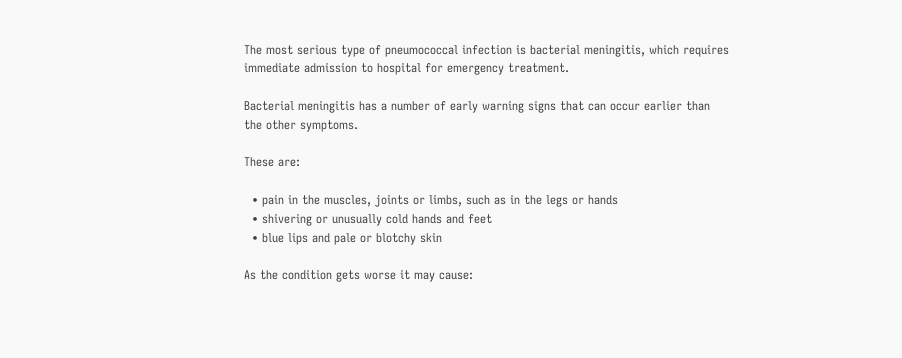The most serious type of pneumococcal infection is bacterial meningitis, which requires immediate admission to hospital for emergency treatment.

Bacterial meningitis has a number of early warning signs that can occur earlier than the other symptoms.

These are:

  • pain in the muscles, joints or limbs, such as in the legs or hands
  • shivering or unusually cold hands and feet
  • blue lips and pale or blotchy skin

As the condition gets worse it may cause: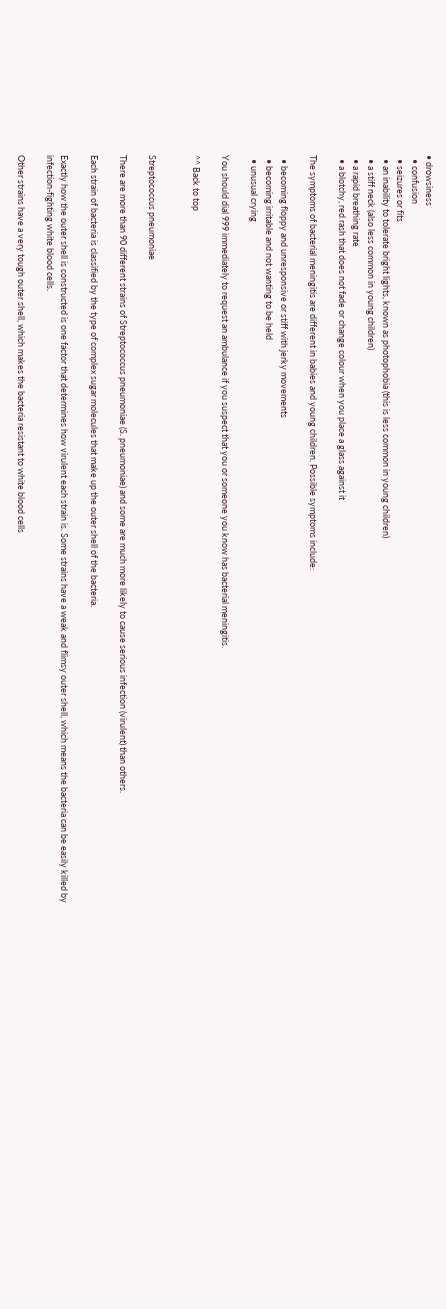• drowsiness
  • confusion
  • seizures or fits
  • an inability to tolerate bright lights, known as photophobia (this is less common in young children)
  • a stiff neck (also less common in young children)
  • a rapid breathing rate
  • a blotchy, red rash that does not fade or change colour when you place a glass against it

The symptoms of bacterial meningitis are different in babies and young children. Possible symptoms include:

  • becoming floppy and unresponsive or stiff with jerky movements
  • becoming irritable and not wanting to be held
  • unusual crying

You should dial 999 immediately to request an ambulance if you suspect that you or someone you know has bacterial meningitis.

^^ Back to top


Streptococcus pneumoniae

There are more than 90 different strains of Streptococcus pneumoniae (S. pneumoniae) and some are much more likely to cause serious infection (virulent) than others.

Each strain of bacteria is classified by the type of complex sugar molecules that make up the outer shell of the bacteria.

Exactly how the outer shell is constructed is one factor that determines how virulent each strain is. Some strains have a weak and flimsy outer shell, which means the bacteria can be easily killed by infection-fighting white blood cells.

Other strains have a very tough outer shell, which makes the bacteria resistant to white blood cells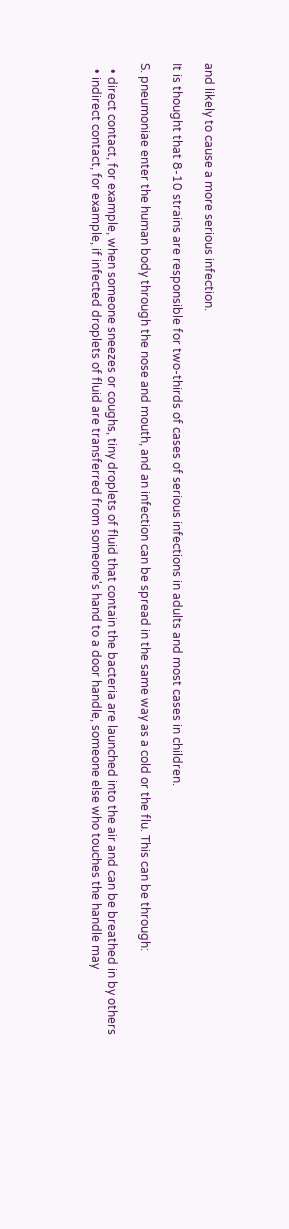and likely to cause a more serious infection.

It is thought that 8-10 strains are responsible for two-thirds of cases of serious infections in adults and most cases in children.

S. pneumoniae enter the human body through the nose and mouth, and an infection can be spread in the same way as a cold or the flu. This can be through:

  • direct contact, for example, when someone sneezes or coughs, tiny droplets of fluid that contain the bacteria are launched into the air and can be breathed in by others
  • indirect contact, for example, if infected droplets of fluid are transferred from someone's hand to a door handle, someone else who touches the handle may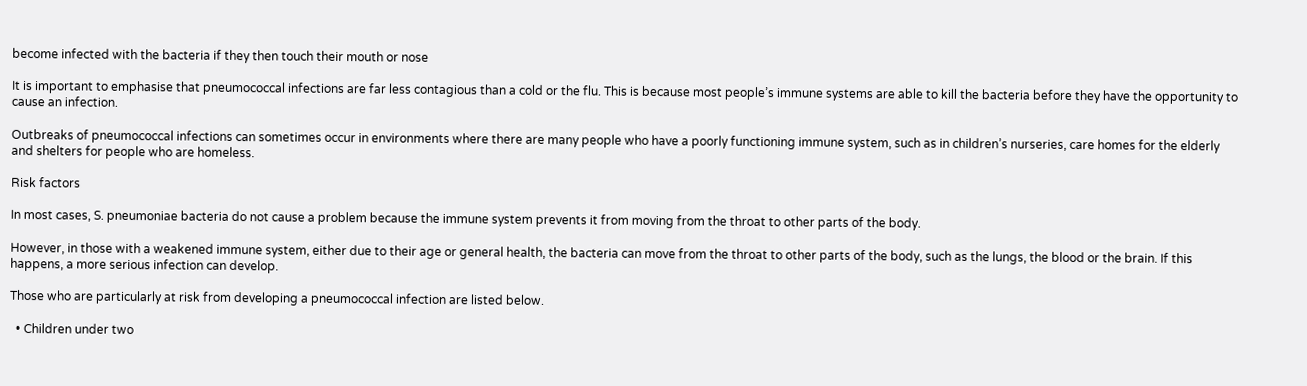become infected with the bacteria if they then touch their mouth or nose

It is important to emphasise that pneumococcal infections are far less contagious than a cold or the flu. This is because most people’s immune systems are able to kill the bacteria before they have the opportunity to cause an infection.

Outbreaks of pneumococcal infections can sometimes occur in environments where there are many people who have a poorly functioning immune system, such as in children’s nurseries, care homes for the elderly and shelters for people who are homeless.

Risk factors

In most cases, S. pneumoniae bacteria do not cause a problem because the immune system prevents it from moving from the throat to other parts of the body.

However, in those with a weakened immune system, either due to their age or general health, the bacteria can move from the throat to other parts of the body, such as the lungs, the blood or the brain. If this happens, a more serious infection can develop.

Those who are particularly at risk from developing a pneumococcal infection are listed below.

  • Children under two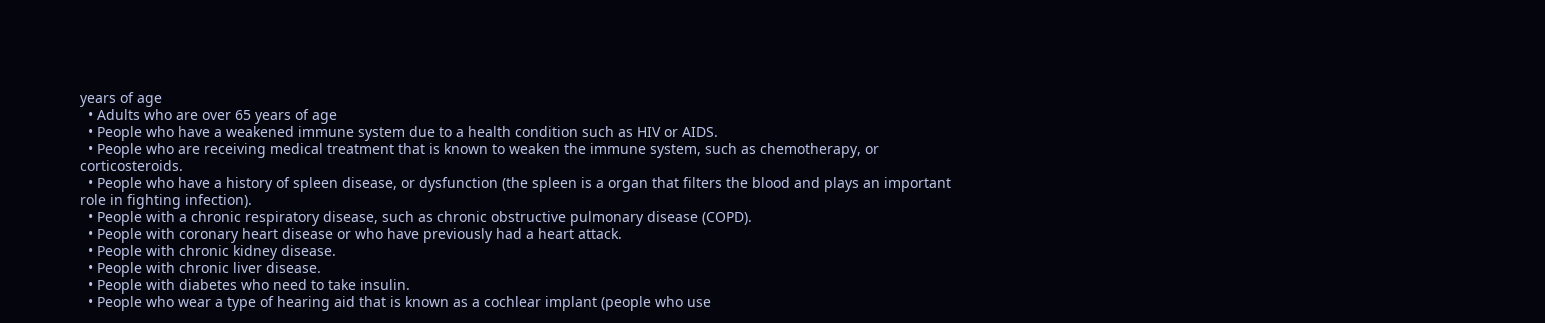years of age
  • Adults who are over 65 years of age
  • People who have a weakened immune system due to a health condition such as HIV or AIDS.
  • People who are receiving medical treatment that is known to weaken the immune system, such as chemotherapy, or corticosteroids.
  • People who have a history of spleen disease, or dysfunction (the spleen is a organ that filters the blood and plays an important role in fighting infection).
  • People with a chronic respiratory disease, such as chronic obstructive pulmonary disease (COPD).
  • People with coronary heart disease or who have previously had a heart attack.
  • People with chronic kidney disease.
  • People with chronic liver disease.
  • People with diabetes who need to take insulin.
  • People who wear a type of hearing aid that is known as a cochlear implant (people who use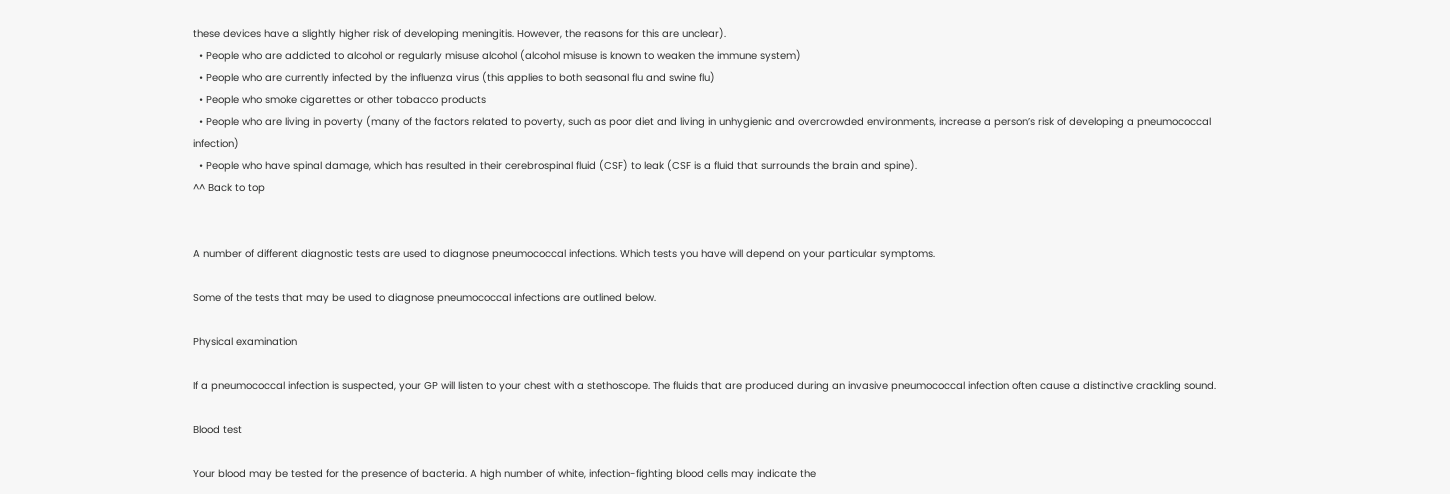these devices have a slightly higher risk of developing meningitis. However, the reasons for this are unclear).
  • People who are addicted to alcohol or regularly misuse alcohol (alcohol misuse is known to weaken the immune system)
  • People who are currently infected by the influenza virus (this applies to both seasonal flu and swine flu)
  • People who smoke cigarettes or other tobacco products
  • People who are living in poverty (many of the factors related to poverty, such as poor diet and living in unhygienic and overcrowded environments, increase a person’s risk of developing a pneumococcal infection)
  • People who have spinal damage, which has resulted in their cerebrospinal fluid (CSF) to leak (CSF is a fluid that surrounds the brain and spine).
^^ Back to top


A number of different diagnostic tests are used to diagnose pneumococcal infections. Which tests you have will depend on your particular symptoms.

Some of the tests that may be used to diagnose pneumococcal infections are outlined below.

Physical examination

If a pneumococcal infection is suspected, your GP will listen to your chest with a stethoscope. The fluids that are produced during an invasive pneumococcal infection often cause a distinctive crackling sound.

Blood test

Your blood may be tested for the presence of bacteria. A high number of white, infection-fighting blood cells may indicate the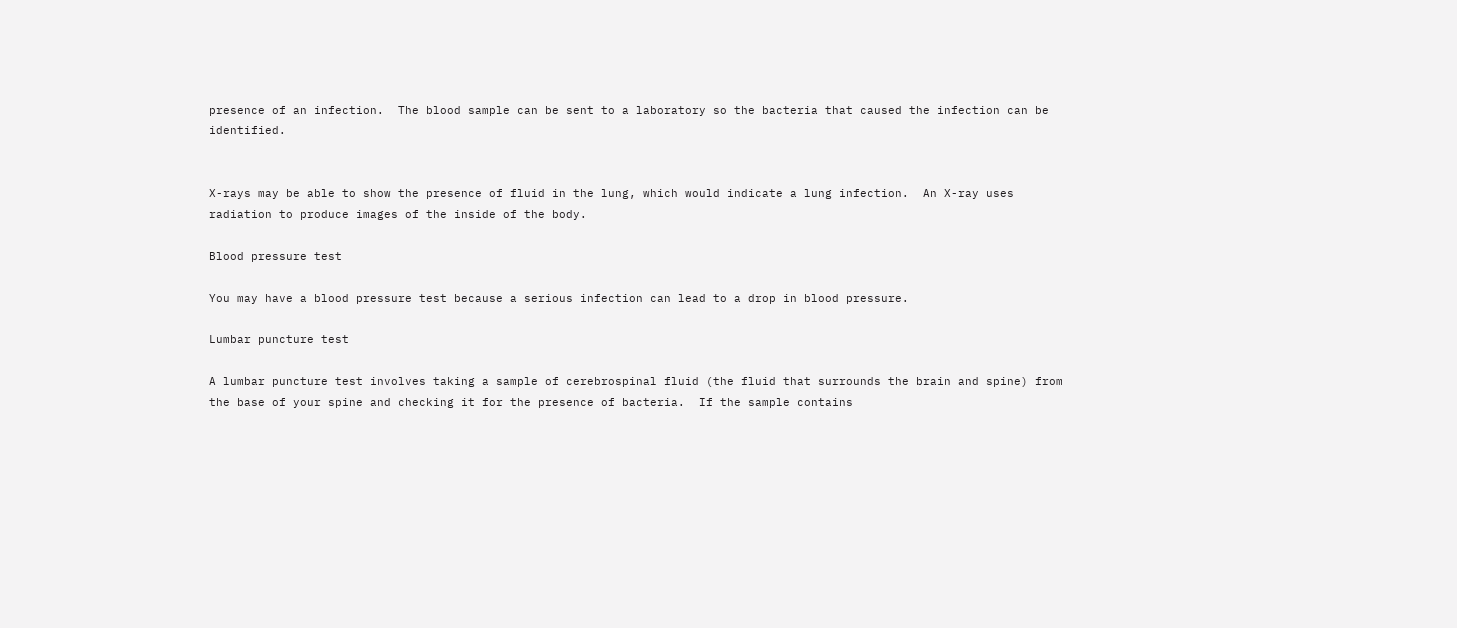presence of an infection.  The blood sample can be sent to a laboratory so the bacteria that caused the infection can be identified.


X-rays may be able to show the presence of fluid in the lung, which would indicate a lung infection.  An X-ray uses radiation to produce images of the inside of the body.

Blood pressure test

You may have a blood pressure test because a serious infection can lead to a drop in blood pressure.

Lumbar puncture test

A lumbar puncture test involves taking a sample of cerebrospinal fluid (the fluid that surrounds the brain and spine) from the base of your spine and checking it for the presence of bacteria.  If the sample contains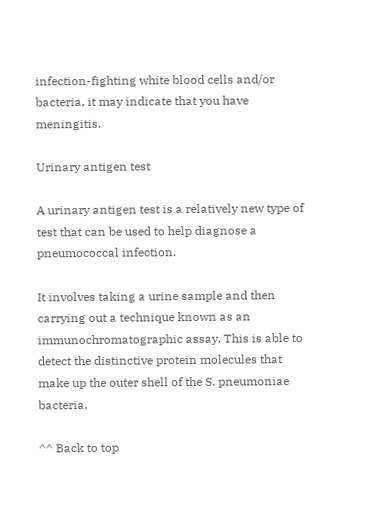infection-fighting white blood cells and/or bacteria, it may indicate that you have meningitis.

Urinary antigen test

A urinary antigen test is a relatively new type of test that can be used to help diagnose a pneumococcal infection.

It involves taking a urine sample and then carrying out a technique known as an immunochromatographic assay. This is able to detect the distinctive protein molecules that make up the outer shell of the S. pneumoniae bacteria.

^^ Back to top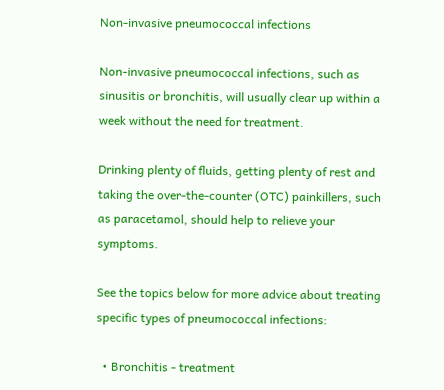Non-invasive pneumococcal infections

Non-invasive pneumococcal infections, such as sinusitis or bronchitis, will usually clear up within a week without the need for treatment.

Drinking plenty of fluids, getting plenty of rest and taking the over-the-counter (OTC) painkillers, such as paracetamol, should help to relieve your symptoms.

See the topics below for more advice about treating specific types of pneumococcal infections:

  • Bronchitis - treatment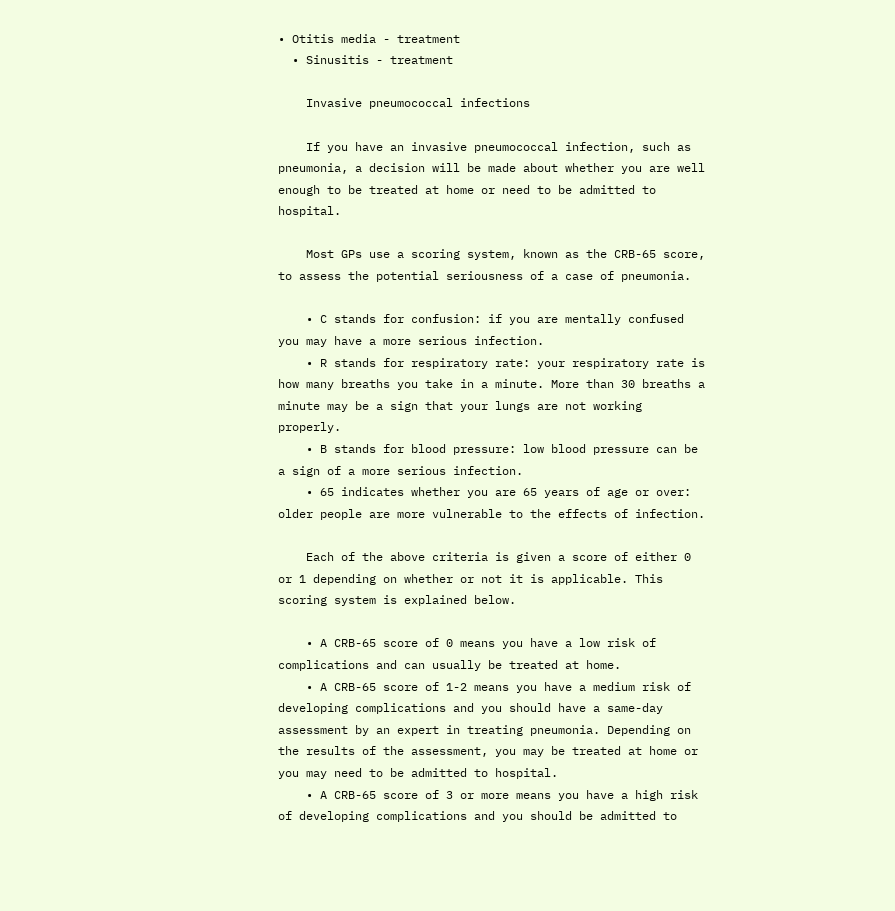• Otitis media - treatment
  • Sinusitis - treatment

    Invasive pneumococcal infections

    If you have an invasive pneumococcal infection, such as pneumonia, a decision will be made about whether you are well enough to be treated at home or need to be admitted to hospital.

    Most GPs use a scoring system, known as the CRB-65 score, to assess the potential seriousness of a case of pneumonia.

    • C stands for confusion: if you are mentally confused you may have a more serious infection.
    • R stands for respiratory rate: your respiratory rate is how many breaths you take in a minute. More than 30 breaths a minute may be a sign that your lungs are not working properly.
    • B stands for blood pressure: low blood pressure can be a sign of a more serious infection.
    • 65 indicates whether you are 65 years of age or over: older people are more vulnerable to the effects of infection.

    Each of the above criteria is given a score of either 0 or 1 depending on whether or not it is applicable. This scoring system is explained below.

    • A CRB-65 score of 0 means you have a low risk of complications and can usually be treated at home.
    • A CRB-65 score of 1-2 means you have a medium risk of developing complications and you should have a same-day assessment by an expert in treating pneumonia. Depending on the results of the assessment, you may be treated at home or you may need to be admitted to hospital.
    • A CRB-65 score of 3 or more means you have a high risk of developing complications and you should be admitted to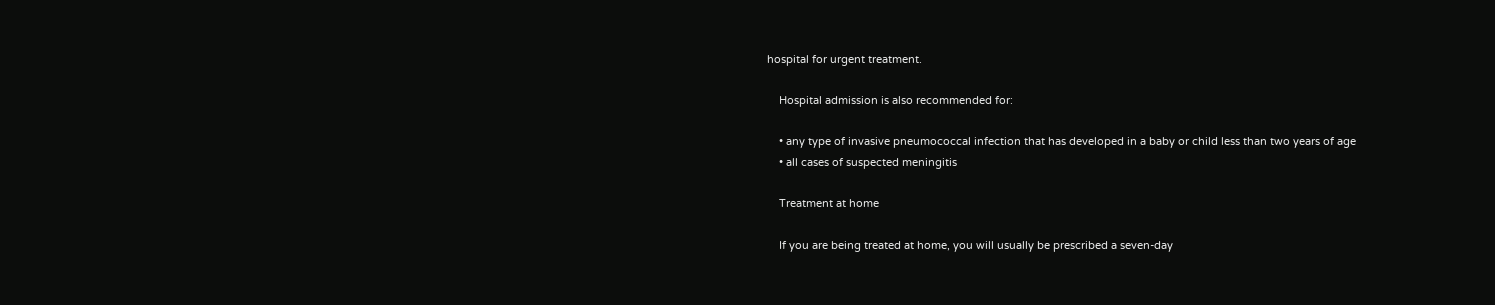hospital for urgent treatment.

    Hospital admission is also recommended for:

    • any type of invasive pneumococcal infection that has developed in a baby or child less than two years of age
    • all cases of suspected meningitis

    Treatment at home

    If you are being treated at home, you will usually be prescribed a seven-day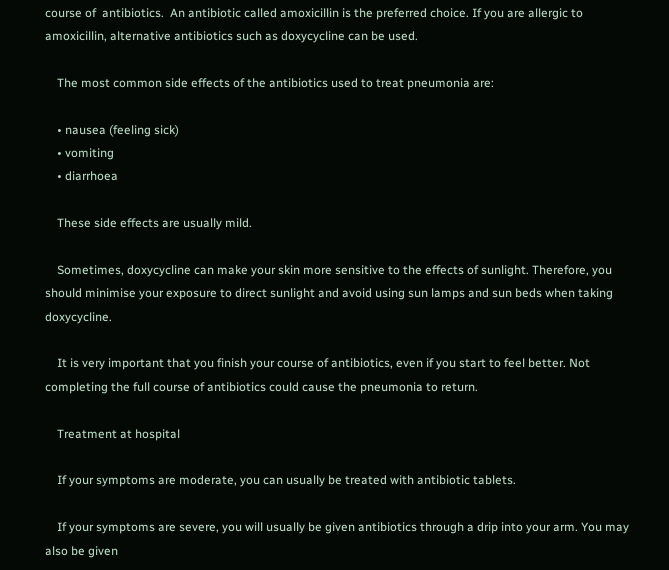course of  antibiotics.  An antibiotic called amoxicillin is the preferred choice. If you are allergic to amoxicillin, alternative antibiotics such as doxycycline can be used.

    The most common side effects of the antibiotics used to treat pneumonia are:

    • nausea (feeling sick)
    • vomiting
    • diarrhoea

    These side effects are usually mild.

    Sometimes, doxycycline can make your skin more sensitive to the effects of sunlight. Therefore, you should minimise your exposure to direct sunlight and avoid using sun lamps and sun beds when taking doxycycline.

    It is very important that you finish your course of antibiotics, even if you start to feel better. Not completing the full course of antibiotics could cause the pneumonia to return.

    Treatment at hospital

    If your symptoms are moderate, you can usually be treated with antibiotic tablets.

    If your symptoms are severe, you will usually be given antibiotics through a drip into your arm. You may also be given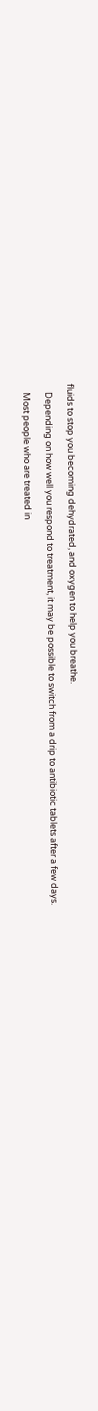fluids to stop you becoming dehydrated, and oxygen to help you breathe.

    Depending on how well you respond to treatment, it may be possible to switch from a drip to antibiotic tablets after a few days.

    Most people who are treated in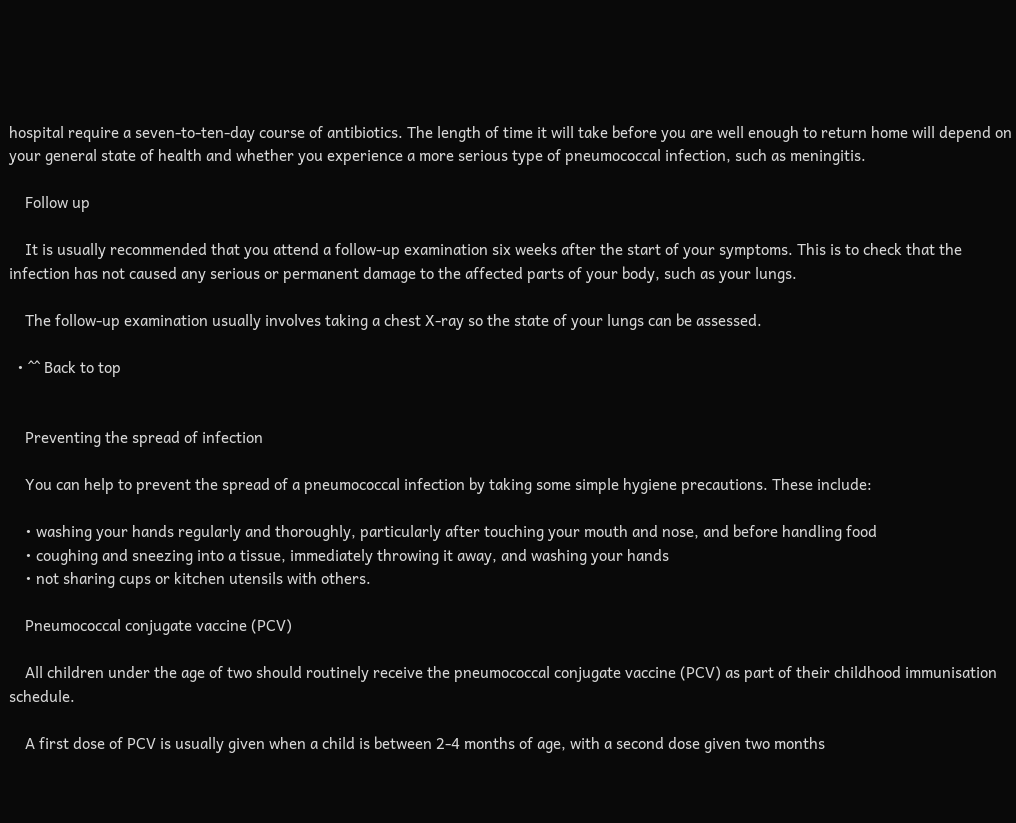hospital require a seven-to-ten-day course of antibiotics. The length of time it will take before you are well enough to return home will depend on your general state of health and whether you experience a more serious type of pneumococcal infection, such as meningitis.

    Follow up

    It is usually recommended that you attend a follow-up examination six weeks after the start of your symptoms. This is to check that the infection has not caused any serious or permanent damage to the affected parts of your body, such as your lungs.

    The follow-up examination usually involves taking a chest X-ray so the state of your lungs can be assessed.

  • ^^ Back to top


    Preventing the spread of infection

    You can help to prevent the spread of a pneumococcal infection by taking some simple hygiene precautions. These include:

    • washing your hands regularly and thoroughly, particularly after touching your mouth and nose, and before handling food
    • coughing and sneezing into a tissue, immediately throwing it away, and washing your hands
    • not sharing cups or kitchen utensils with others.

    Pneumococcal conjugate vaccine (PCV)

    All children under the age of two should routinely receive the pneumococcal conjugate vaccine (PCV) as part of their childhood immunisation schedule.

    A first dose of PCV is usually given when a child is between 2-4 months of age, with a second dose given two months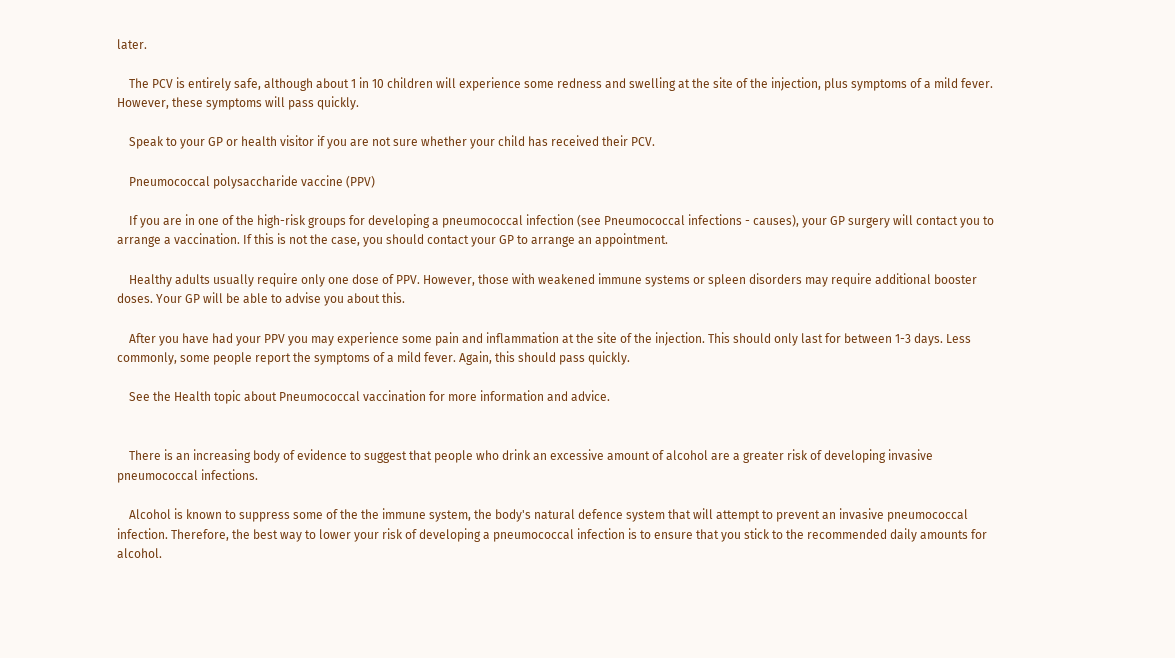later.

    The PCV is entirely safe, although about 1 in 10 children will experience some redness and swelling at the site of the injection, plus symptoms of a mild fever. However, these symptoms will pass quickly.

    Speak to your GP or health visitor if you are not sure whether your child has received their PCV.

    Pneumococcal polysaccharide vaccine (PPV)

    If you are in one of the high-risk groups for developing a pneumococcal infection (see Pneumococcal infections - causes), your GP surgery will contact you to arrange a vaccination. If this is not the case, you should contact your GP to arrange an appointment.

    Healthy adults usually require only one dose of PPV. However, those with weakened immune systems or spleen disorders may require additional booster doses. Your GP will be able to advise you about this.

    After you have had your PPV you may experience some pain and inflammation at the site of the injection. This should only last for between 1-3 days. Less commonly, some people report the symptoms of a mild fever. Again, this should pass quickly.

    See the Health topic about Pneumococcal vaccination for more information and advice.


    There is an increasing body of evidence to suggest that people who drink an excessive amount of alcohol are a greater risk of developing invasive pneumococcal infections.

    Alcohol is known to suppress some of the the immune system, the body's natural defence system that will attempt to prevent an invasive pneumococcal infection. Therefore, the best way to lower your risk of developing a pneumococcal infection is to ensure that you stick to the recommended daily amounts for alcohol.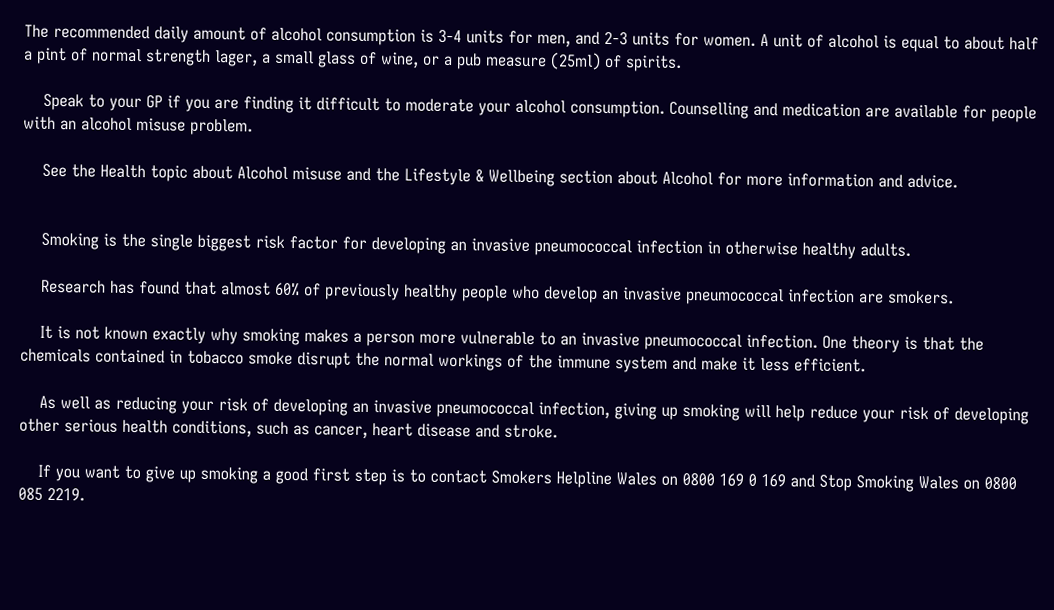The recommended daily amount of alcohol consumption is 3-4 units for men, and 2-3 units for women. A unit of alcohol is equal to about half a pint of normal strength lager, a small glass of wine, or a pub measure (25ml) of spirits.

    Speak to your GP if you are finding it difficult to moderate your alcohol consumption. Counselling and medication are available for people with an alcohol misuse problem.

    See the Health topic about Alcohol misuse and the Lifestyle & Wellbeing section about Alcohol for more information and advice.


    Smoking is the single biggest risk factor for developing an invasive pneumococcal infection in otherwise healthy adults.

    Research has found that almost 60% of previously healthy people who develop an invasive pneumococcal infection are smokers.

    It is not known exactly why smoking makes a person more vulnerable to an invasive pneumococcal infection. One theory is that the chemicals contained in tobacco smoke disrupt the normal workings of the immune system and make it less efficient.

    As well as reducing your risk of developing an invasive pneumococcal infection, giving up smoking will help reduce your risk of developing other serious health conditions, such as cancer, heart disease and stroke.

    If you want to give up smoking a good first step is to contact Smokers Helpline Wales on 0800 169 0 169 and Stop Smoking Wales on 0800 085 2219.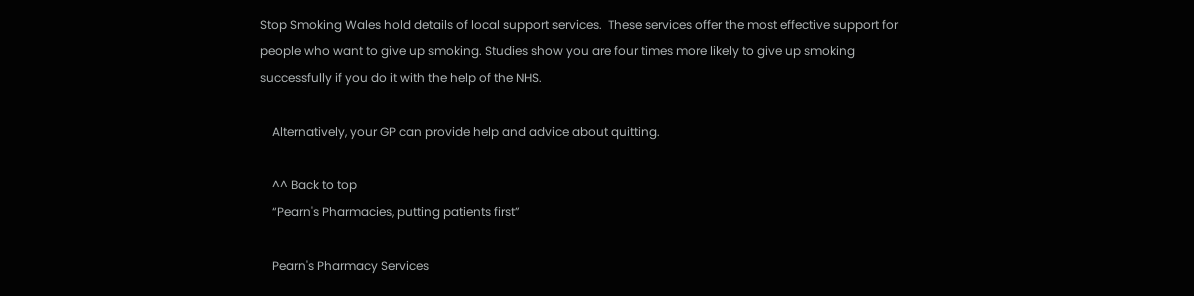Stop Smoking Wales hold details of local support services.  These services offer the most effective support for people who want to give up smoking. Studies show you are four times more likely to give up smoking successfully if you do it with the help of the NHS.

    Alternatively, your GP can provide help and advice about quitting.

    ^^ Back to top
    “Pearn's Pharmacies, putting patients first”

    Pearn's Pharmacy Services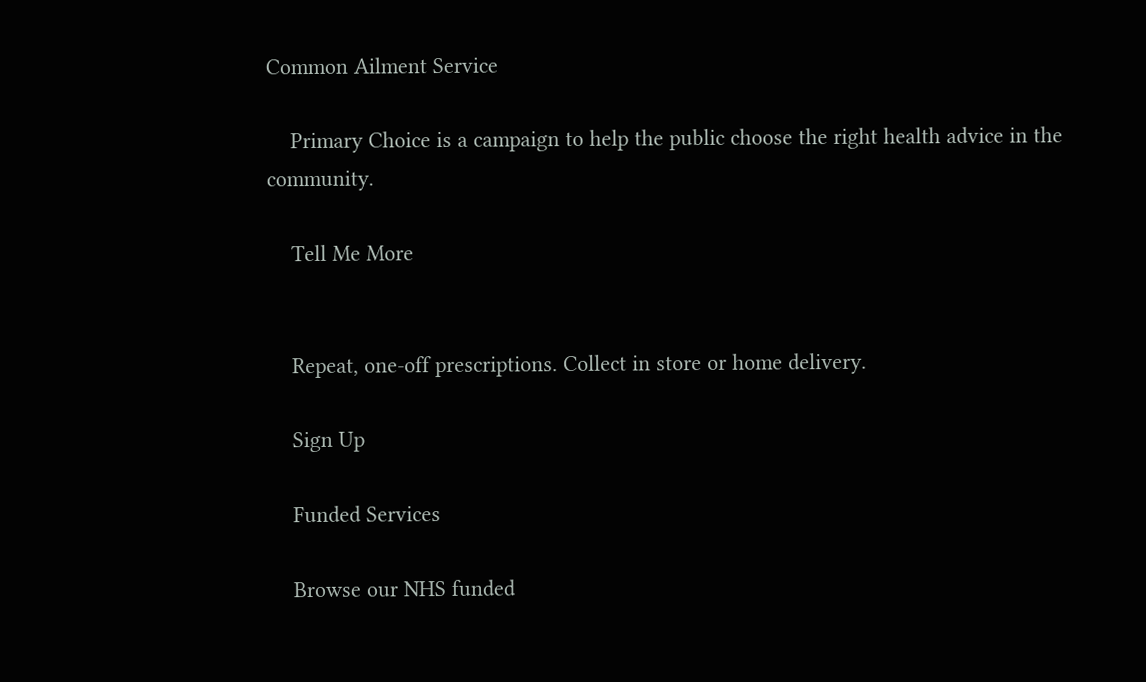Common Ailment Service

    Primary Choice is a campaign to help the public choose the right health advice in the community.

    Tell Me More


    Repeat, one-off prescriptions. Collect in store or home delivery.

    Sign Up

    Funded Services

    Browse our NHS funded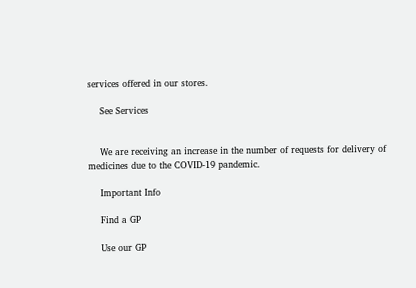services offered in our stores.

    See Services


    We are receiving an increase in the number of requests for delivery of medicines due to the COVID-19 pandemic.

    Important Info

    Find a GP

    Use our GP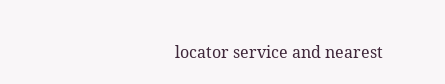locator service and nearest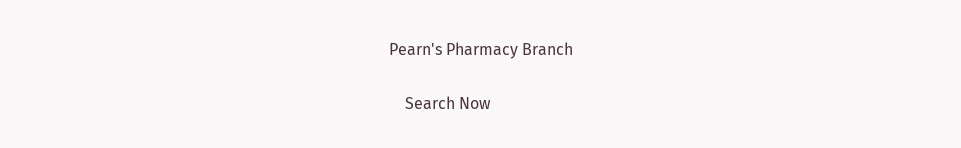Pearn's Pharmacy Branch

    Search Now